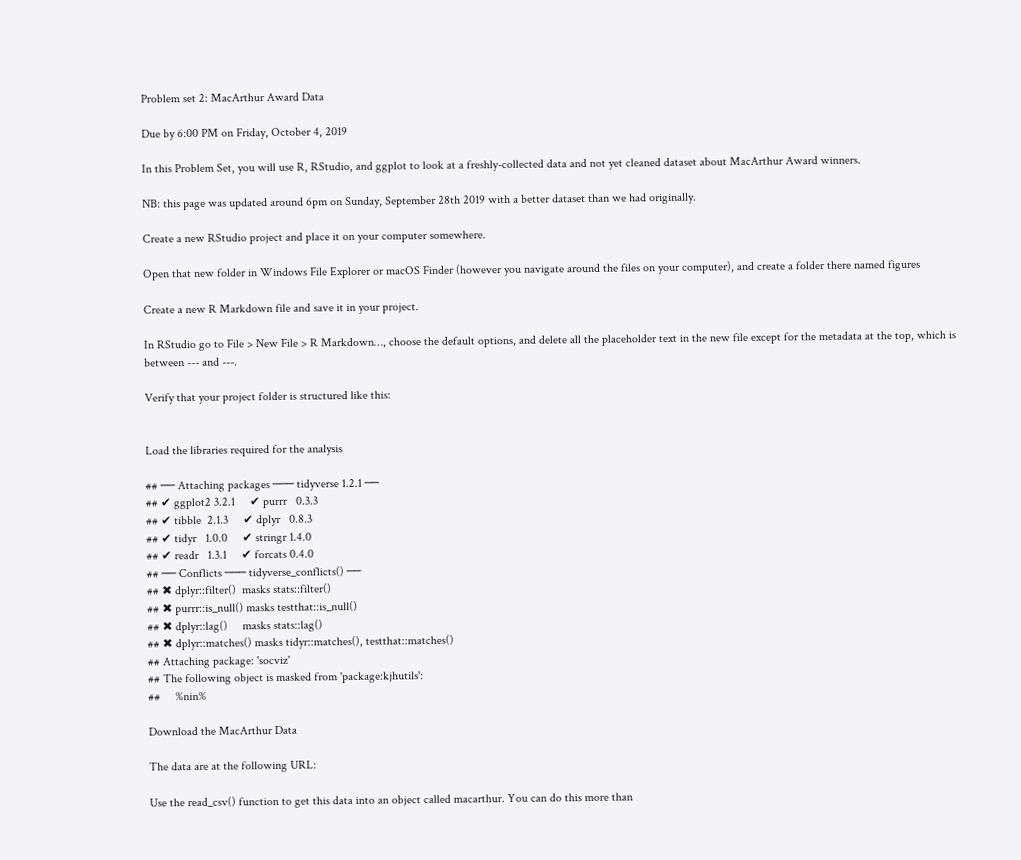Problem set 2: MacArthur Award Data

Due by 6:00 PM on Friday, October 4, 2019

In this Problem Set, you will use R, RStudio, and ggplot to look at a freshly-collected data and not yet cleaned dataset about MacArthur Award winners.

NB: this page was updated around 6pm on Sunday, September 28th 2019 with a better dataset than we had originally.

Create a new RStudio project and place it on your computer somewhere.

Open that new folder in Windows File Explorer or macOS Finder (however you navigate around the files on your computer), and create a folder there named figures

Create a new R Markdown file and save it in your project.

In RStudio go to File > New File > R Markdown…, choose the default options, and delete all the placeholder text in the new file except for the metadata at the top, which is between --- and ---.

Verify that your project folder is structured like this:


Load the libraries required for the analysis

## ── Attaching packages ─── tidyverse 1.2.1 ──
## ✔ ggplot2 3.2.1     ✔ purrr   0.3.3
## ✔ tibble  2.1.3     ✔ dplyr   0.8.3
## ✔ tidyr   1.0.0     ✔ stringr 1.4.0
## ✔ readr   1.3.1     ✔ forcats 0.4.0
## ── Conflicts ─── tidyverse_conflicts() ──
## ✖ dplyr::filter()  masks stats::filter()
## ✖ purrr::is_null() masks testthat::is_null()
## ✖ dplyr::lag()     masks stats::lag()
## ✖ dplyr::matches() masks tidyr::matches(), testthat::matches()
## Attaching package: 'socviz'
## The following object is masked from 'package:kjhutils':
##     %nin%

Download the MacArthur Data

The data are at the following URL:

Use the read_csv() function to get this data into an object called macarthur. You can do this more than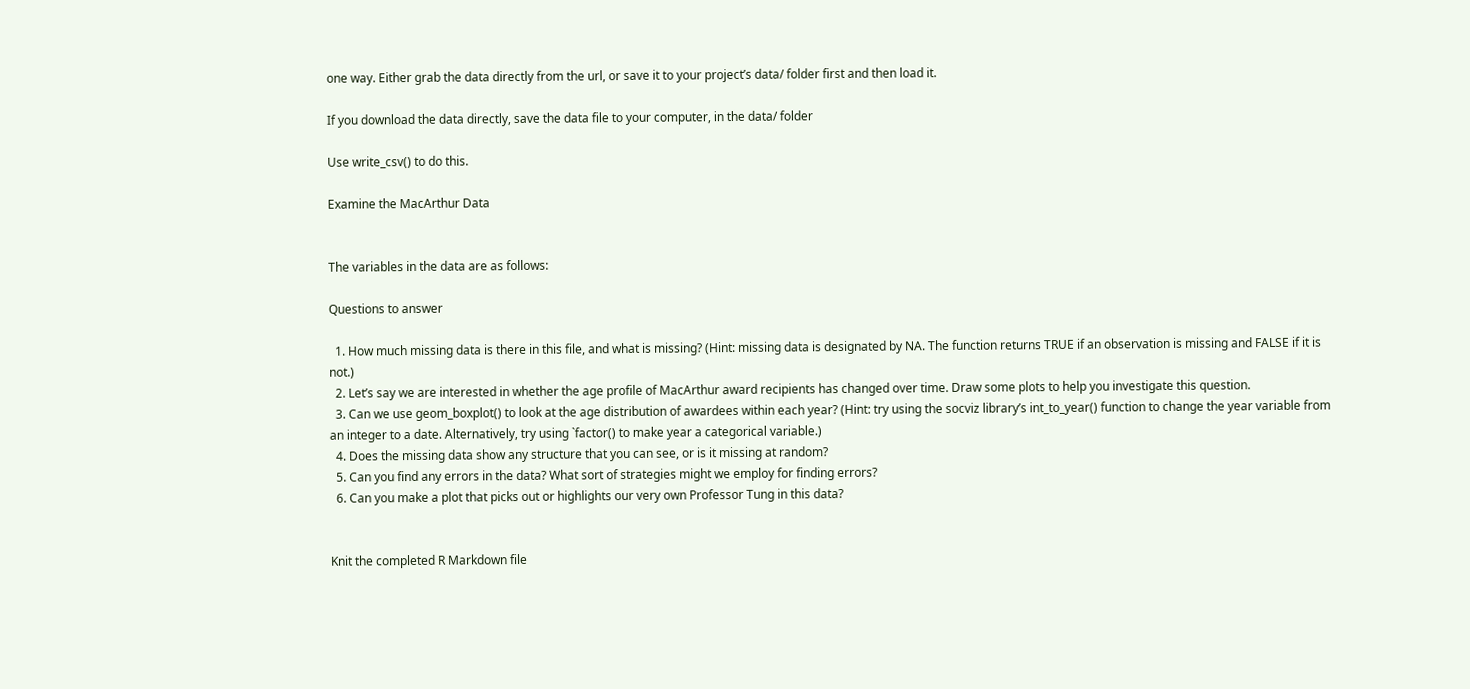one way. Either grab the data directly from the url, or save it to your project’s data/ folder first and then load it.

If you download the data directly, save the data file to your computer, in the data/ folder

Use write_csv() to do this.

Examine the MacArthur Data


The variables in the data are as follows:

Questions to answer

  1. How much missing data is there in this file, and what is missing? (Hint: missing data is designated by NA. The function returns TRUE if an observation is missing and FALSE if it is not.)
  2. Let’s say we are interested in whether the age profile of MacArthur award recipients has changed over time. Draw some plots to help you investigate this question.
  3. Can we use geom_boxplot() to look at the age distribution of awardees within each year? (Hint: try using the socviz library’s int_to_year() function to change the year variable from an integer to a date. Alternatively, try using `factor() to make year a categorical variable.)
  4. Does the missing data show any structure that you can see, or is it missing at random?
  5. Can you find any errors in the data? What sort of strategies might we employ for finding errors?
  6. Can you make a plot that picks out or highlights our very own Professor Tung in this data?


Knit the completed R Markdown file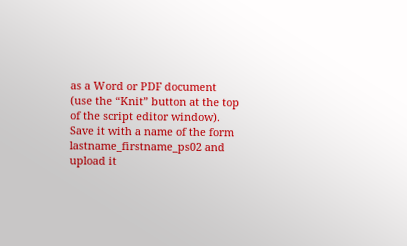as a Word or PDF document (use the “Knit” button at the top of the script editor window). Save it with a name of the form lastname_firstname_ps02 and upload it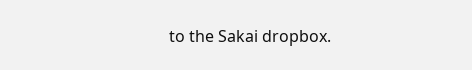to the Sakai dropbox.